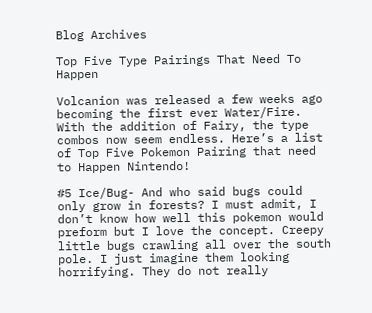Blog Archives

Top Five Type Pairings That Need To Happen

Volcanion was released a few weeks ago becoming the first ever Water/Fire. With the addition of Fairy, the type combos now seem endless. Here’s a list of Top Five Pokemon Pairing that need to Happen Nintendo!

#5 Ice/Bug- And who said bugs could only grow in forests? I must admit, I don’t know how well this pokemon would preform but I love the concept. Creepy little bugs crawling all over the south pole. I just imagine them looking horrifying. They do not really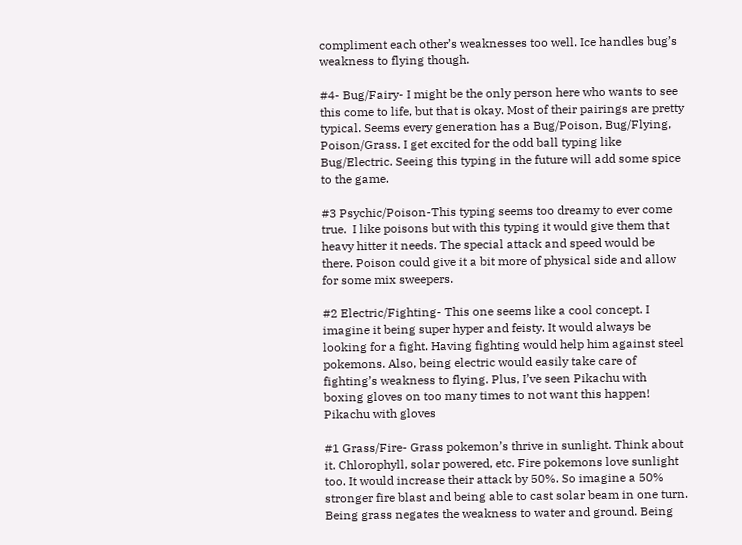compliment each other’s weaknesses too well. Ice handles bug’s weakness to flying though.

#4- Bug/Fairy- I might be the only person here who wants to see this come to life, but that is okay. Most of their pairings are pretty typical. Seems every generation has a Bug/Poison, Bug/Flying, Poison/Grass. I get excited for the odd ball typing like Bug/Electric. Seeing this typing in the future will add some spice to the game.

#3 Psychic/Poison-This typing seems too dreamy to ever come true.  I like poisons but with this typing it would give them that heavy hitter it needs. The special attack and speed would be there. Poison could give it a bit more of physical side and allow for some mix sweepers.

#2 Electric/Fighting- This one seems like a cool concept. I imagine it being super hyper and feisty. It would always be looking for a fight. Having fighting would help him against steel pokemons. Also, being electric would easily take care of fighting’s weakness to flying. Plus, I’ve seen Pikachu with boxing gloves on too many times to not want this happen!
Pikachu with gloves

#1 Grass/Fire- Grass pokemon’s thrive in sunlight. Think about it. Chlorophyll, solar powered, etc. Fire pokemons love sunlight too. It would increase their attack by 50%. So imagine a 50% stronger fire blast and being able to cast solar beam in one turn. Being grass negates the weakness to water and ground. Being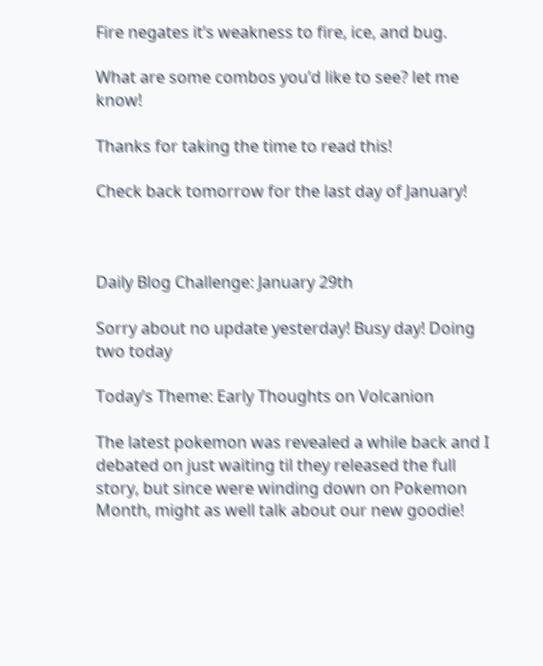Fire negates it’s weakness to fire, ice, and bug.

What are some combos you’d like to see? let me know!

Thanks for taking the time to read this!

Check back tomorrow for the last day of January!



Daily Blog Challenge: January 29th

Sorry about no update yesterday! Busy day! Doing two today

Today’s Theme: Early Thoughts on Volcanion

The latest pokemon was revealed a while back and I debated on just waiting til they released the full story, but since were winding down on Pokemon Month, might as well talk about our new goodie!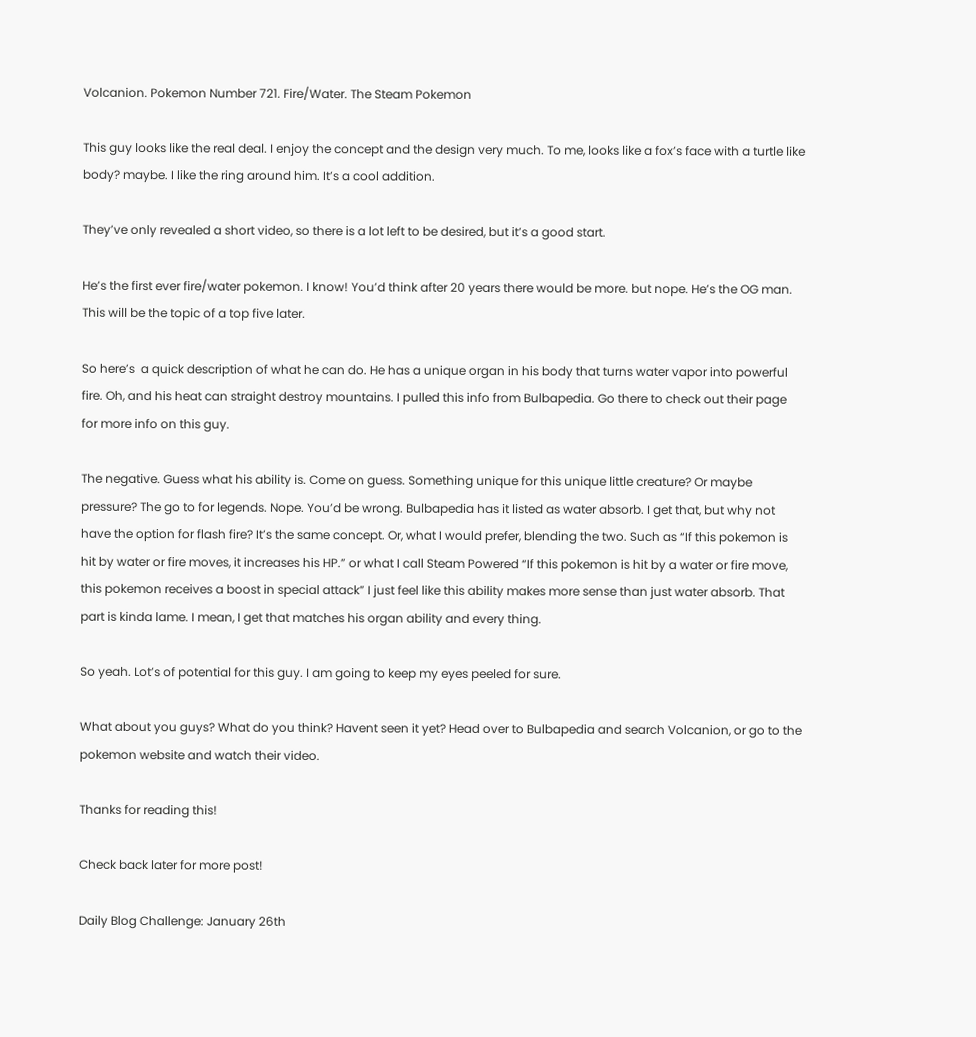Volcanion. Pokemon Number 721. Fire/Water. The Steam Pokemon

This guy looks like the real deal. I enjoy the concept and the design very much. To me, looks like a fox’s face with a turtle like body? maybe. I like the ring around him. It’s a cool addition.

They’ve only revealed a short video, so there is a lot left to be desired, but it’s a good start.

He’s the first ever fire/water pokemon. I know! You’d think after 20 years there would be more. but nope. He’s the OG man. This will be the topic of a top five later.

So here’s  a quick description of what he can do. He has a unique organ in his body that turns water vapor into powerful fire. Oh, and his heat can straight destroy mountains. I pulled this info from Bulbapedia. Go there to check out their page for more info on this guy.

The negative. Guess what his ability is. Come on guess. Something unique for this unique little creature? Or maybe pressure? The go to for legends. Nope. You’d be wrong. Bulbapedia has it listed as water absorb. I get that, but why not have the option for flash fire? It’s the same concept. Or, what I would prefer, blending the two. Such as “If this pokemon is hit by water or fire moves, it increases his HP.” or what I call Steam Powered “If this pokemon is hit by a water or fire move, this pokemon receives a boost in special attack” I just feel like this ability makes more sense than just water absorb. That part is kinda lame. I mean, I get that matches his organ ability and every thing.

So yeah. Lot’s of potential for this guy. I am going to keep my eyes peeled for sure.

What about you guys? What do you think? Havent seen it yet? Head over to Bulbapedia and search Volcanion, or go to the pokemon website and watch their video.

Thanks for reading this!

Check back later for more post!

Daily Blog Challenge: January 26th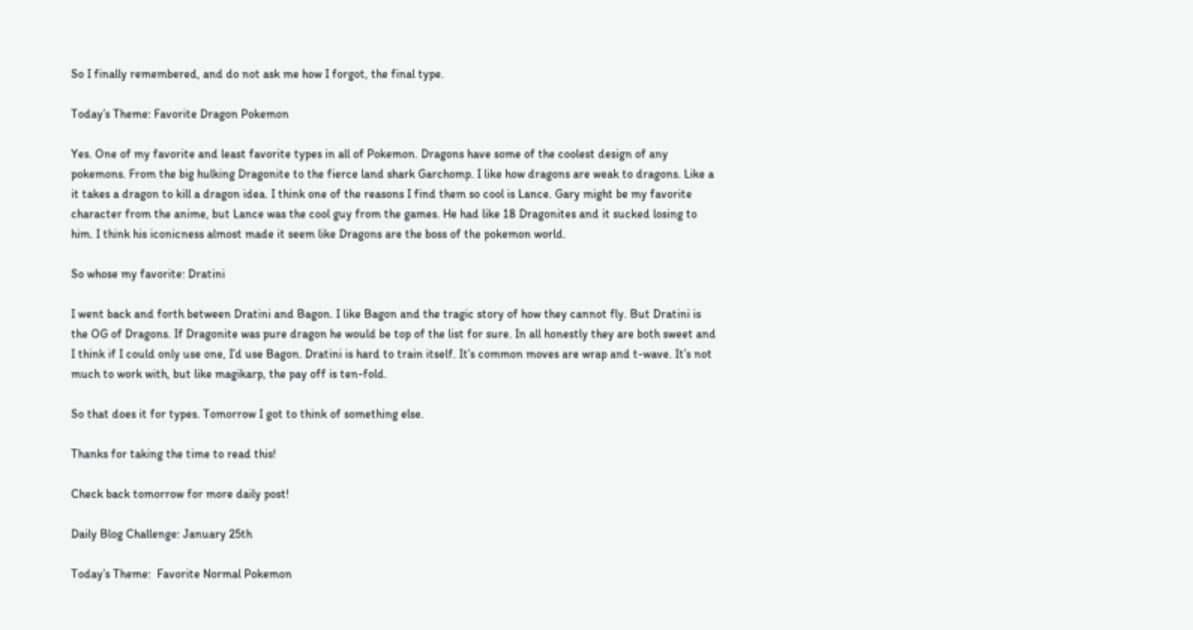So I finally remembered, and do not ask me how I forgot, the final type.

Today’s Theme: Favorite Dragon Pokemon

Yes. One of my favorite and least favorite types in all of Pokemon. Dragons have some of the coolest design of any pokemons. From the big hulking Dragonite to the fierce land shark Garchomp. I like how dragons are weak to dragons. Like a it takes a dragon to kill a dragon idea. I think one of the reasons I find them so cool is Lance. Gary might be my favorite character from the anime, but Lance was the cool guy from the games. He had like 18 Dragonites and it sucked losing to him. I think his iconicness almost made it seem like Dragons are the boss of the pokemon world.

So whose my favorite: Dratini

I went back and forth between Dratini and Bagon. I like Bagon and the tragic story of how they cannot fly. But Dratini is the OG of Dragons. If Dragonite was pure dragon he would be top of the list for sure. In all honestly they are both sweet and I think if I could only use one, I’d use Bagon. Dratini is hard to train itself. It’s common moves are wrap and t-wave. It’s not much to work with, but like magikarp, the pay off is ten-fold.

So that does it for types. Tomorrow I got to think of something else.

Thanks for taking the time to read this!

Check back tomorrow for more daily post!

Daily Blog Challenge: January 25th

Today’s Theme:  Favorite Normal Pokemon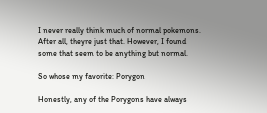I never really think much of normal pokemons. After all, theyre just that. However, I found some that seem to be anything but normal.

So whose my favorite: Porygon

Honestly, any of the Porygons have always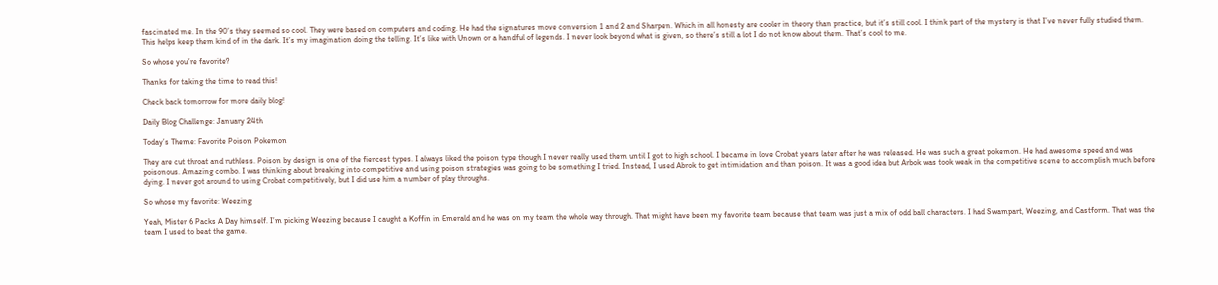fascinated me. In the 90’s they seemed so cool. They were based on computers and coding. He had the signatures move conversion 1 and 2 and Sharpen. Which in all honesty are cooler in theory than practice, but it’s still cool. I think part of the mystery is that I’ve never fully studied them. This helps keep them kind of in the dark. It’s my imagination doing the telling. It’s like with Unown or a handful of legends. I never look beyond what is given, so there’s still a lot I do not know about them. That’s cool to me.

So whose you’re favorite?

Thanks for taking the time to read this!

Check back tomorrow for more daily blog!

Daily Blog Challenge: January 24th

Today’s Theme: Favorite Poison Pokemon

They are cut throat and ruthless. Poison by design is one of the fiercest types. I always liked the poison type though I never really used them until I got to high school. I became in love Crobat years later after he was released. He was such a great pokemon. He had awesome speed and was poisonous. Amazing combo. I was thinking about breaking into competitive and using poison strategies was going to be something I tried. Instead, I used Abrok to get intimidation and than poison. It was a good idea but Arbok was took weak in the competitive scene to accomplish much before dying. I never got around to using Crobat competitively, but I did use him a number of play throughs.

So whose my favorite: Weezing

Yeah, Mister 6 Packs A Day himself. I’m picking Weezing because I caught a Koffin in Emerald and he was on my team the whole way through. That might have been my favorite team because that team was just a mix of odd ball characters. I had Swampart, Weezing, and Castform. That was the team I used to beat the game.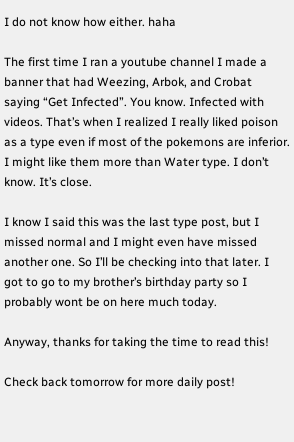I do not know how either. haha

The first time I ran a youtube channel I made a banner that had Weezing, Arbok, and Crobat saying “Get Infected”. You know. Infected with videos. That’s when I realized I really liked poison as a type even if most of the pokemons are inferior. I might like them more than Water type. I don’t know. It’s close.

I know I said this was the last type post, but I missed normal and I might even have missed another one. So I’ll be checking into that later. I got to go to my brother’s birthday party so I probably wont be on here much today.

Anyway, thanks for taking the time to read this!

Check back tomorrow for more daily post!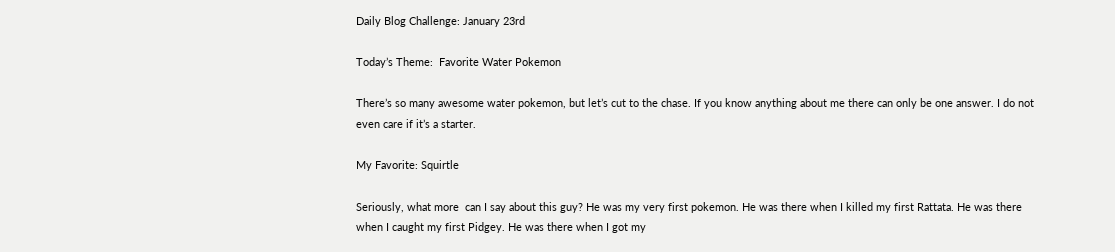Daily Blog Challenge: January 23rd

Today’s Theme:  Favorite Water Pokemon

There’s so many awesome water pokemon, but let’s cut to the chase. If you know anything about me there can only be one answer. I do not even care if it’s a starter.

My Favorite: Squirtle

Seriously, what more  can I say about this guy? He was my very first pokemon. He was there when I killed my first Rattata. He was there when I caught my first Pidgey. He was there when I got my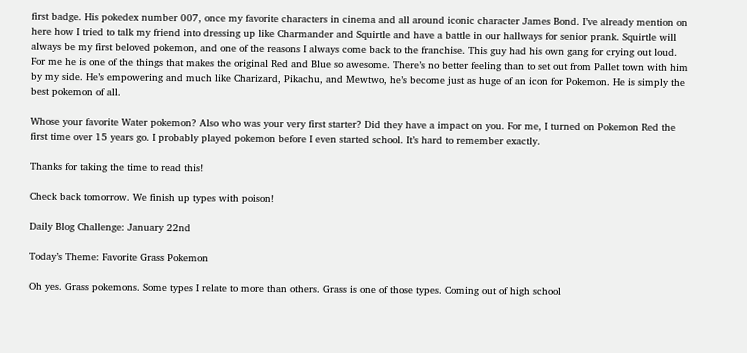first badge. His pokedex number 007, once my favorite characters in cinema and all around iconic character James Bond. I’ve already mention on here how I tried to talk my friend into dressing up like Charmander and Squirtle and have a battle in our hallways for senior prank. Squirtle will always be my first beloved pokemon, and one of the reasons I always come back to the franchise. This guy had his own gang for crying out loud. For me he is one of the things that makes the original Red and Blue so awesome. There’s no better feeling than to set out from Pallet town with him by my side. He’s empowering and much like Charizard, Pikachu, and Mewtwo, he’s become just as huge of an icon for Pokemon. He is simply the best pokemon of all.

Whose your favorite Water pokemon? Also who was your very first starter? Did they have a impact on you. For me, I turned on Pokemon Red the first time over 15 years go. I probably played pokemon before I even started school. It’s hard to remember exactly.

Thanks for taking the time to read this!

Check back tomorrow. We finish up types with poison!

Daily Blog Challenge: January 22nd

Today’s Theme: Favorite Grass Pokemon

Oh yes. Grass pokemons. Some types I relate to more than others. Grass is one of those types. Coming out of high school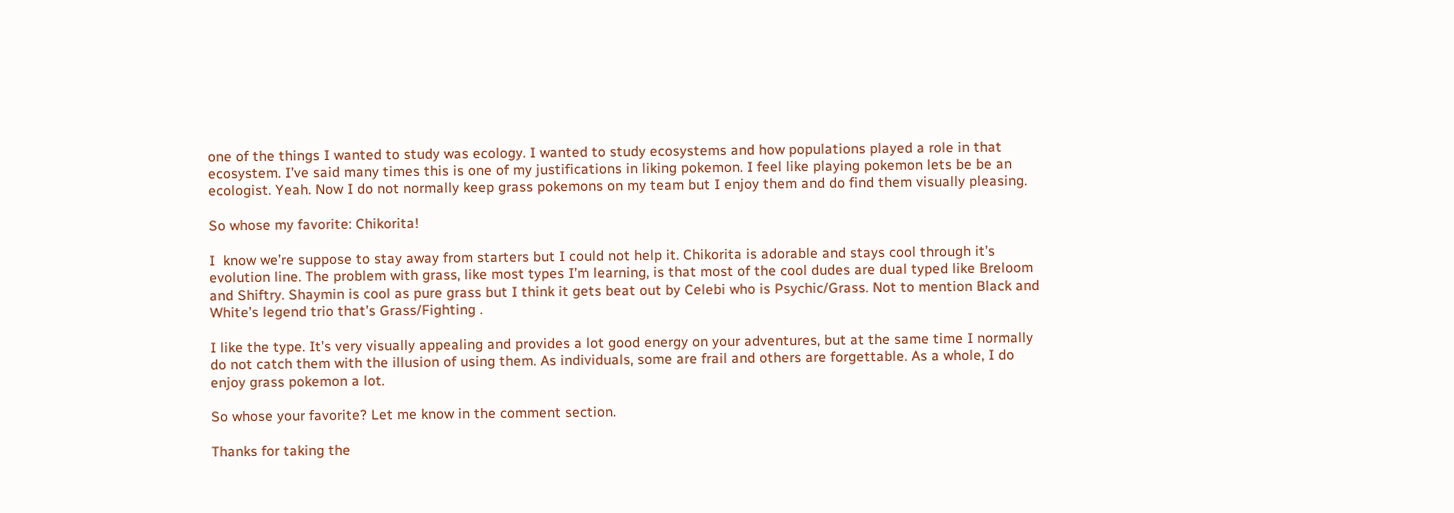one of the things I wanted to study was ecology. I wanted to study ecosystems and how populations played a role in that ecosystem. I’ve said many times this is one of my justifications in liking pokemon. I feel like playing pokemon lets be be an ecologist. Yeah. Now I do not normally keep grass pokemons on my team but I enjoy them and do find them visually pleasing.

So whose my favorite: Chikorita!

I  know we’re suppose to stay away from starters but I could not help it. Chikorita is adorable and stays cool through it’s evolution line. The problem with grass, like most types I’m learning, is that most of the cool dudes are dual typed like Breloom and Shiftry. Shaymin is cool as pure grass but I think it gets beat out by Celebi who is Psychic/Grass. Not to mention Black and White’s legend trio that’s Grass/Fighting .

I like the type. It’s very visually appealing and provides a lot good energy on your adventures, but at the same time I normally do not catch them with the illusion of using them. As individuals, some are frail and others are forgettable. As a whole, I do enjoy grass pokemon a lot.

So whose your favorite? Let me know in the comment section.

Thanks for taking the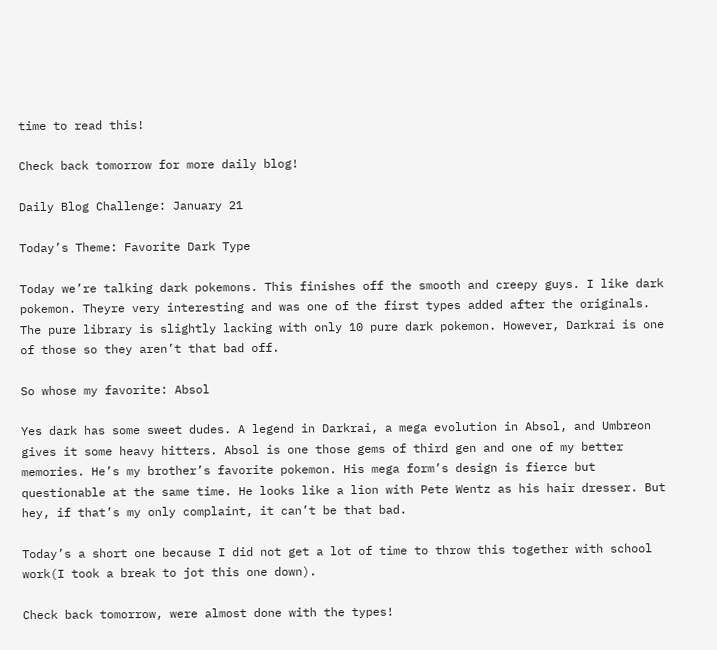time to read this!

Check back tomorrow for more daily blog!

Daily Blog Challenge: January 21

Today’s Theme: Favorite Dark Type

Today we’re talking dark pokemons. This finishes off the smooth and creepy guys. I like dark pokemon. Theyre very interesting and was one of the first types added after the originals. The pure library is slightly lacking with only 10 pure dark pokemon. However, Darkrai is one of those so they aren’t that bad off.

So whose my favorite: Absol

Yes dark has some sweet dudes. A legend in Darkrai, a mega evolution in Absol, and Umbreon gives it some heavy hitters. Absol is one those gems of third gen and one of my better memories. He’s my brother’s favorite pokemon. His mega form’s design is fierce but questionable at the same time. He looks like a lion with Pete Wentz as his hair dresser. But hey, if that’s my only complaint, it can’t be that bad.

Today’s a short one because I did not get a lot of time to throw this together with school work(I took a break to jot this one down).

Check back tomorrow, were almost done with the types!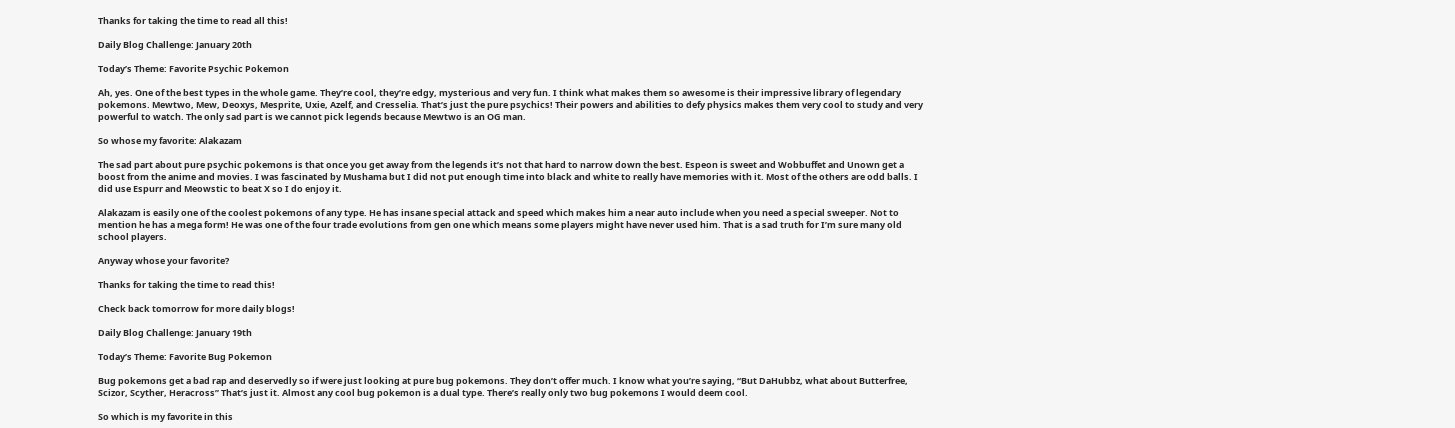Thanks for taking the time to read all this!

Daily Blog Challenge: January 20th

Today’s Theme: Favorite Psychic Pokemon

Ah, yes. One of the best types in the whole game. They’re cool, they’re edgy, mysterious and very fun. I think what makes them so awesome is their impressive library of legendary pokemons. Mewtwo, Mew, Deoxys, Mesprite, Uxie, Azelf, and Cresselia. That’s just the pure psychics! Their powers and abilities to defy physics makes them very cool to study and very powerful to watch. The only sad part is we cannot pick legends because Mewtwo is an OG man.

So whose my favorite: Alakazam

The sad part about pure psychic pokemons is that once you get away from the legends it’s not that hard to narrow down the best. Espeon is sweet and Wobbuffet and Unown get a boost from the anime and movies. I was fascinated by Mushama but I did not put enough time into black and white to really have memories with it. Most of the others are odd balls. I did use Espurr and Meowstic to beat X so I do enjoy it.

Alakazam is easily one of the coolest pokemons of any type. He has insane special attack and speed which makes him a near auto include when you need a special sweeper. Not to mention he has a mega form! He was one of the four trade evolutions from gen one which means some players might have never used him. That is a sad truth for I’m sure many old school players.

Anyway whose your favorite?

Thanks for taking the time to read this!

Check back tomorrow for more daily blogs!

Daily Blog Challenge: January 19th

Today’s Theme: Favorite Bug Pokemon

Bug pokemons get a bad rap and deservedly so if were just looking at pure bug pokemons. They don’t offer much. I know what you’re saying, “But DaHubbz, what about Butterfree, Scizor, Scyther, Heracross” That’s just it. Almost any cool bug pokemon is a dual type. There’s really only two bug pokemons I would deem cool.

So which is my favorite in this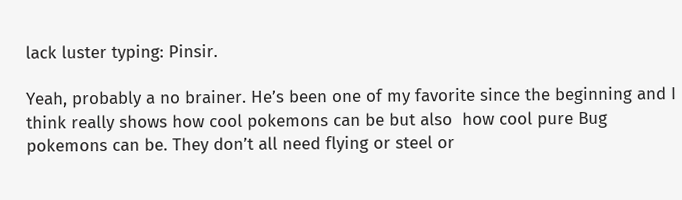lack luster typing: Pinsir.

Yeah, probably a no brainer. He’s been one of my favorite since the beginning and I think really shows how cool pokemons can be but also  how cool pure Bug pokemons can be. They don’t all need flying or steel or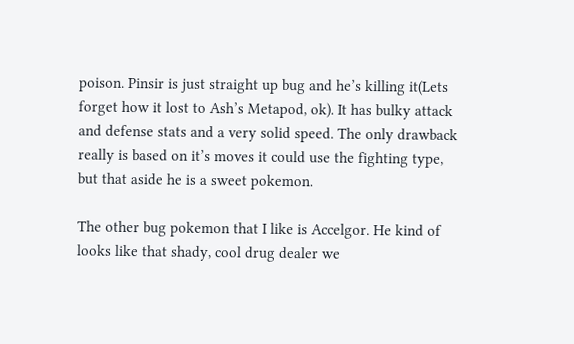poison. Pinsir is just straight up bug and he’s killing it(Lets forget how it lost to Ash’s Metapod, ok). It has bulky attack and defense stats and a very solid speed. The only drawback really is based on it’s moves it could use the fighting type, but that aside he is a sweet pokemon.

The other bug pokemon that I like is Accelgor. He kind of looks like that shady, cool drug dealer we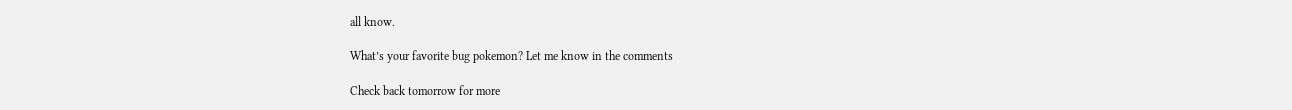all know.

What’s your favorite bug pokemon? Let me know in the comments

Check back tomorrow for more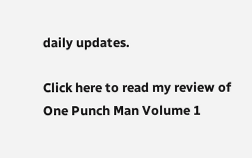daily updates.

Click here to read my review of One Punch Man Volume 1